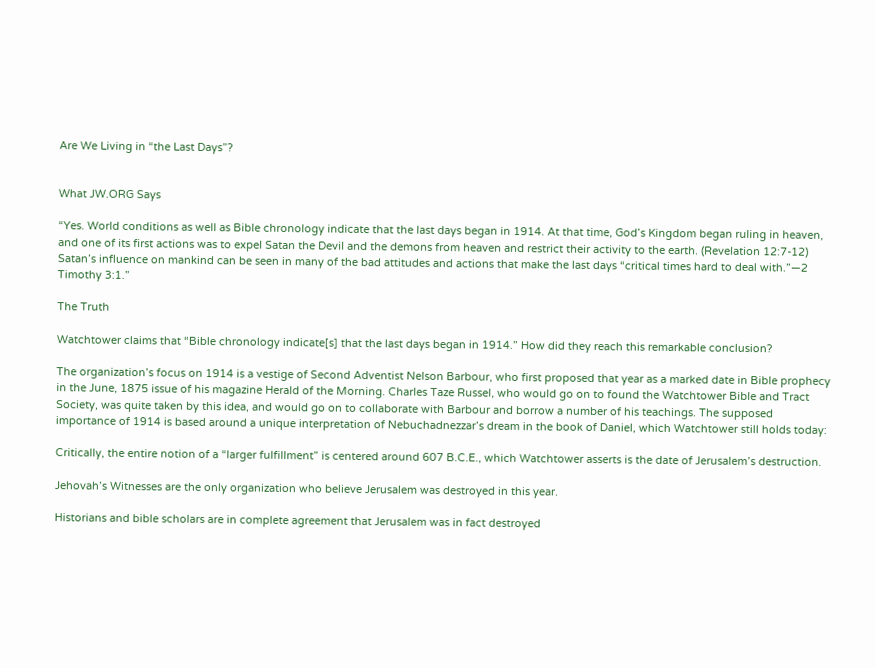Are We Living in “the Last Days”?


What JW.ORG Says

“Yes. World conditions as well as Bible chronology indicate that the last days began in 1914. At that time, God’s Kingdom began ruling in heaven, and one of its first actions was to expel Satan the Devil and the demons from heaven and restrict their activity to the earth. (Revelation 12:7-12) Satan’s influence on mankind can be seen in many of the bad attitudes and actions that make the last days “critical times hard to deal with.”—2 Timothy 3:1.”

The Truth

Watchtower claims that “Bible chronology indicate[s] that the last days began in 1914.” How did they reach this remarkable conclusion?

The organization’s focus on 1914 is a vestige of Second Adventist Nelson Barbour, who first proposed that year as a marked date in Bible prophecy in the June, 1875 issue of his magazine Herald of the Morning. Charles Taze Russel, who would go on to found the Watchtower Bible and Tract Society, was quite taken by this idea, and would go on to collaborate with Barbour and borrow a number of his teachings. The supposed importance of 1914 is based around a unique interpretation of Nebuchadnezzar’s dream in the book of Daniel, which Watchtower still holds today:

Critically, the entire notion of a “larger fulfillment” is centered around 607 B.C.E., which Watchtower asserts is the date of Jerusalem’s destruction.

Jehovah’s Witnesses are the only organization who believe Jerusalem was destroyed in this year.

Historians and bible scholars are in complete agreement that Jerusalem was in fact destroyed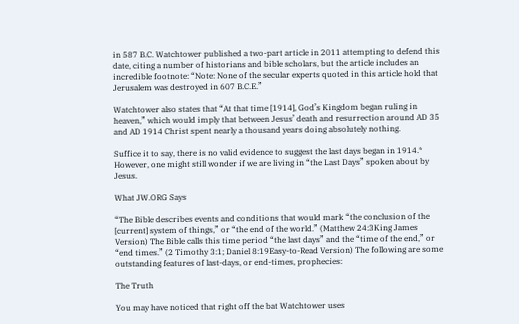in 587 B.C. Watchtower published a two-part article in 2011 attempting to defend this date, citing a number of historians and bible scholars, but the article includes an incredible footnote: “Note: None of the secular experts quoted in this article hold that Jerusalem was destroyed in 607 B.C.E.”

Watchtower also states that “At that time [1914], God’s Kingdom began ruling in heaven,” which would imply that between Jesus’ death and resurrection around AD 35 and AD 1914 Christ spent nearly a thousand years doing absolutely nothing.

Suffice it to say, there is no valid evidence to suggest the last days began in 1914.* However, one might still wonder if we are living in “the Last Days” spoken about by Jesus.

What JW.ORG Says

“The Bible describes events and conditions that would mark “the conclusion of the [current] system of things,” or “the end of the world.” (Matthew 24:3King James Version) The Bible calls this time period “the last days” and the “time of the end,” or “end times.” (2 Timothy 3:1; Daniel 8:19Easy-to-Read Version) The following are some outstanding features of last-days, or end-times, prophecies:

The Truth

You may have noticed that right off the bat Watchtower uses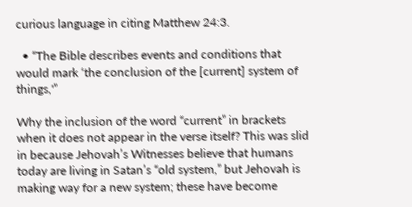curious language in citing Matthew 24:3.

  • “The Bible describes events and conditions that would mark ‘the conclusion of the [current] system of things,'”

Why the inclusion of the word “current” in brackets when it does not appear in the verse itself? This was slid in because Jehovah’s Witnesses believe that humans today are living in Satan’s “old system,” but Jehovah is making way for a new system; these have become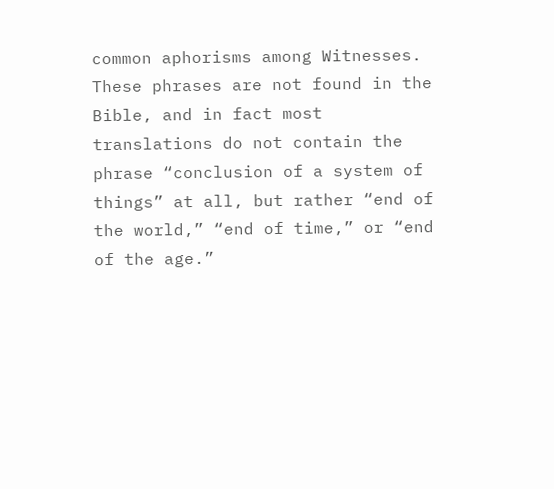common aphorisms among Witnesses. These phrases are not found in the Bible, and in fact most translations do not contain the phrase “conclusion of a system of things” at all, but rather “end of the world,” “end of time,” or “end of the age.”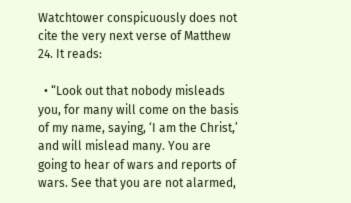Watchtower conspicuously does not cite the very next verse of Matthew 24. It reads:

  • “Look out that nobody misleads you, for many will come on the basis of my name, saying, ‘I am the Christ,’ and will mislead many. You are going to hear of wars and reports of wars. See that you are not alarmed,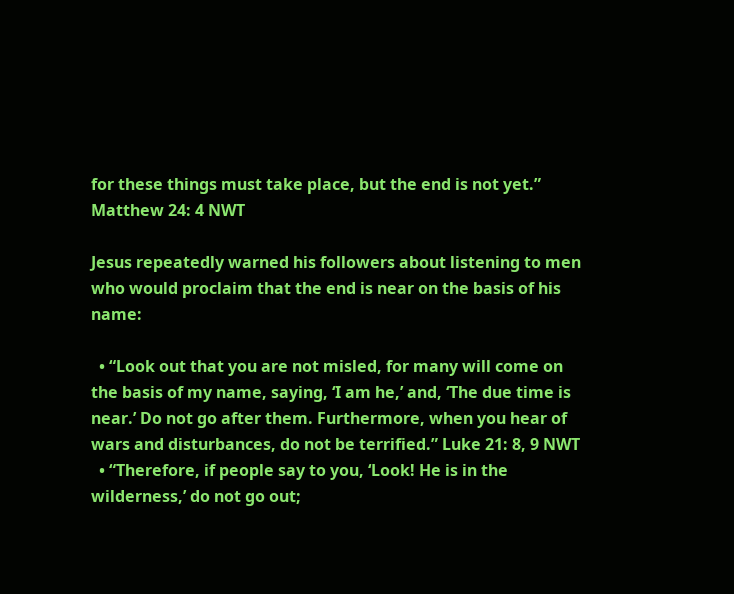for these things must take place, but the end is not yet.” Matthew 24: 4 NWT

Jesus repeatedly warned his followers about listening to men who would proclaim that the end is near on the basis of his name:

  • “Look out that you are not misled, for many will come on the basis of my name, saying, ‘I am he,’ and, ‘The due time is near.’ Do not go after them. Furthermore, when you hear of wars and disturbances, do not be terrified.” Luke 21: 8, 9 NWT
  • “Therefore, if people say to you, ‘Look! He is in the wilderness,’ do not go out;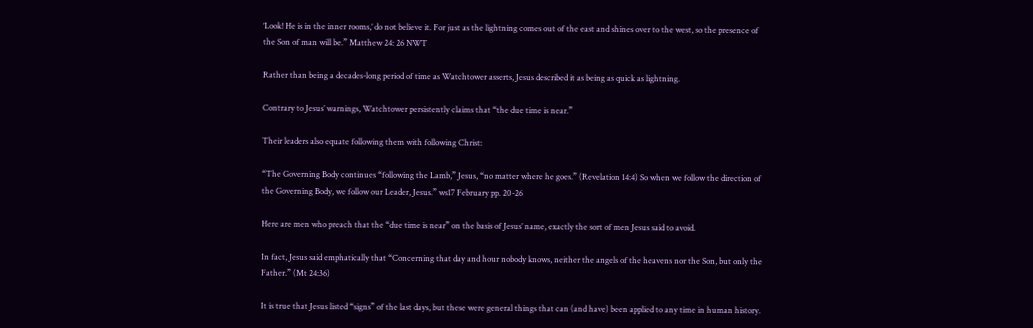‘Look! He is in the inner rooms,’ do not believe it. For just as the lightning comes out of the east and shines over to the west, so the presence of the Son of man will be.” Matthew 24: 26 NWT

Rather than being a decades-long period of time as Watchtower asserts, Jesus described it as being as quick as lightning.

Contrary to Jesus’ warnings, Watchtower persistently claims that “the due time is near.”

Their leaders also equate following them with following Christ:

“The Governing Body continues “following the Lamb,” Jesus, “no matter where he goes.” (Revelation 14:4) So when we follow the direction of the Governing Body, we follow our Leader, Jesus.” ws17 February pp. 20-26

Here are men who preach that the “due time is near” on the basis of Jesus’ name, exactly the sort of men Jesus said to avoid.

In fact, Jesus said emphatically that “Concerning that day and hour nobody knows, neither the angels of the heavens nor the Son, but only the Father.” (Mt 24:36)

It is true that Jesus listed “signs” of the last days, but these were general things that can (and have) been applied to any time in human history.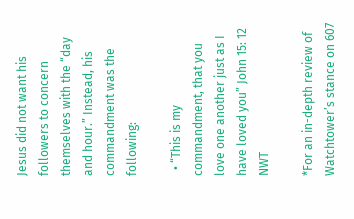Jesus did not want his followers to concern themselves with the “day and hour.” Instead, his commandment was the following:

  • “This is my commandment, that you love one another just as I have loved you” John 15: 12 NWT

*For an in-depth review of Watchtower’s stance on 607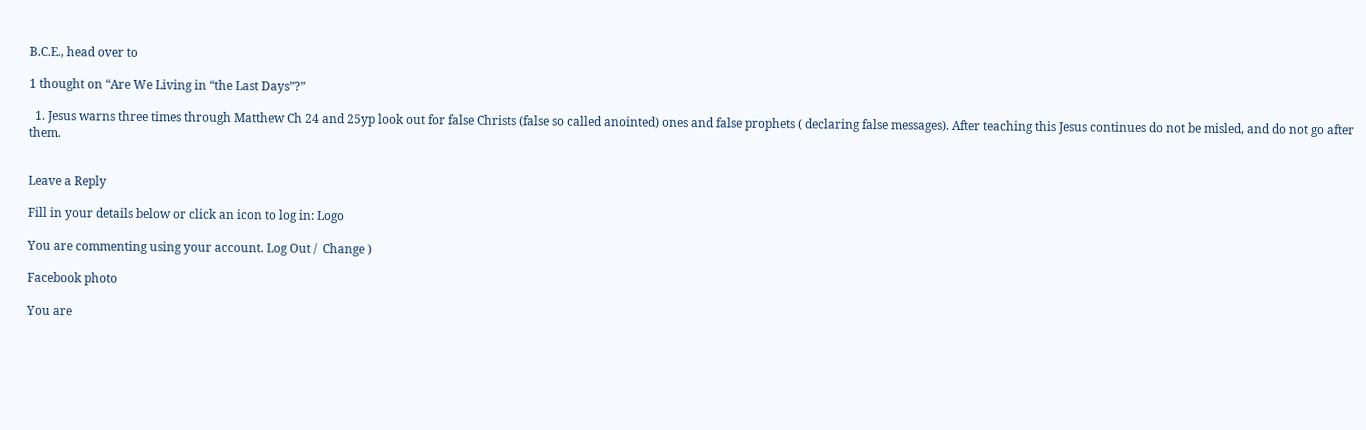B.C.E., head over to

1 thought on “Are We Living in “the Last Days”?”

  1. Jesus warns three times through Matthew Ch 24 and 25yp look out for false Christs (false so called anointed) ones and false prophets ( declaring false messages). After teaching this Jesus continues do not be misled, and do not go after them.


Leave a Reply

Fill in your details below or click an icon to log in: Logo

You are commenting using your account. Log Out /  Change )

Facebook photo

You are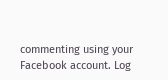commenting using your Facebook account. Log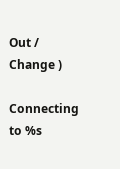Out /  Change )

Connecting to %s